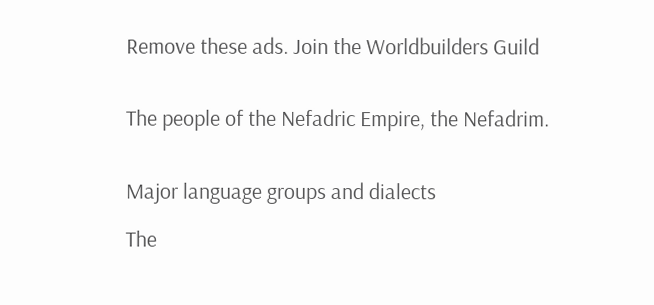Remove these ads. Join the Worldbuilders Guild


The people of the Nefadric Empire, the Nefadrim.


Major language groups and dialects

The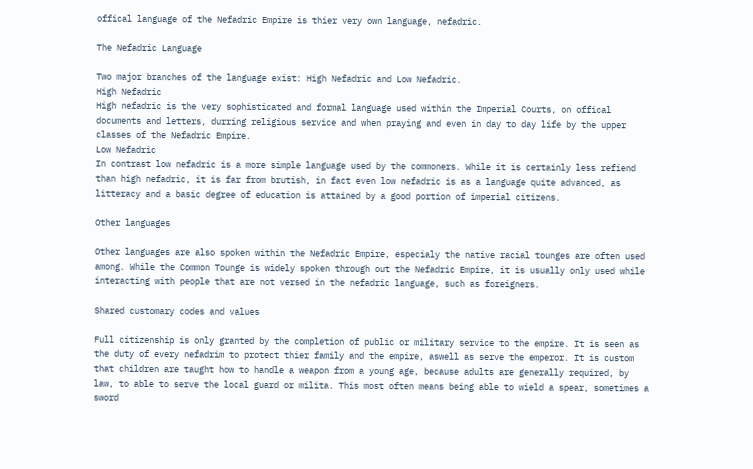offical language of the Nefadric Empire is thier very own language, nefadric.

The Nefadric Language

Two major branches of the language exist: High Nefadric and Low Nefadric.
High Nefadric
High nefadric is the very sophisticated and formal language used within the Imperial Courts, on offical documents and letters, durring religious service and when praying and even in day to day life by the upper classes of the Nefadric Empire.
Low Nefadric
In contrast low nefadric is a more simple language used by the commoners. While it is certainly less refiend than high nefadric, it is far from brutish, in fact even low nefadric is as a language quite advanced, as litteracy and a basic degree of education is attained by a good portion of imperial citizens.

Other languages

Other languages are also spoken within the Nefadric Empire, especialy the native racial tounges are often used among. While the Common Tounge is widely spoken through out the Nefadric Empire, it is usually only used while interacting with people that are not versed in the nefadric language, such as foreigners.

Shared customary codes and values

Full citizenship is only granted by the completion of public or military service to the empire. It is seen as the duty of every nefadrim to protect thier family and the empire, aswell as serve the emperor. It is custom that children are taught how to handle a weapon from a young age, because adults are generally required, by law, to able to serve the local guard or milita. This most often means being able to wield a spear, sometimes a sword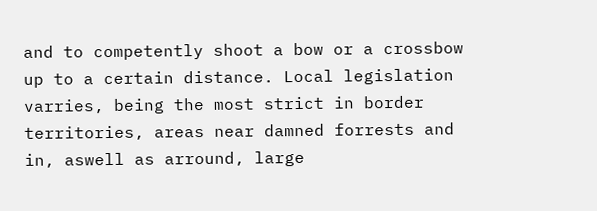and to competently shoot a bow or a crossbow up to a certain distance. Local legislation varries, being the most strict in border territories, areas near damned forrests and in, aswell as arround, large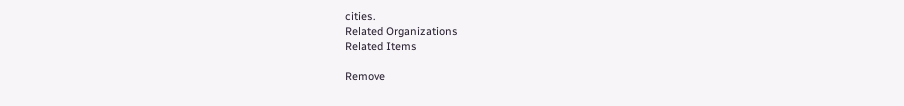cities.
Related Organizations
Related Items

Remove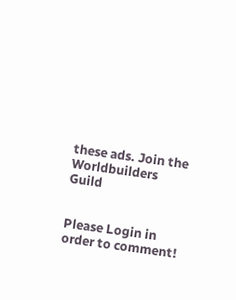these ads. Join the Worldbuilders Guild


Please Login in order to comment!